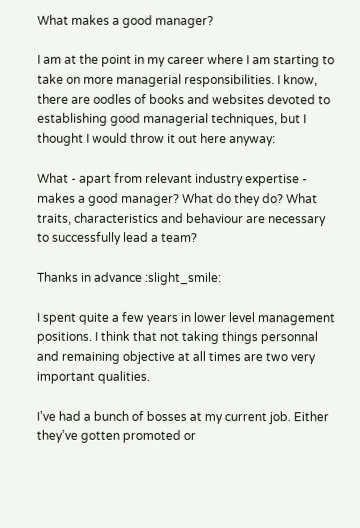What makes a good manager?

I am at the point in my career where I am starting to take on more managerial responsibilities. I know, there are oodles of books and websites devoted to establishing good managerial techniques, but I thought I would throw it out here anyway:

What - apart from relevant industry expertise - makes a good manager? What do they do? What traits, characteristics and behaviour are necessary to successfully lead a team?

Thanks in advance :slight_smile:

I spent quite a few years in lower level management positions. I think that not taking things personnal and remaining objective at all times are two very important qualities.

I’ve had a bunch of bosses at my current job. Either they’ve gotten promoted or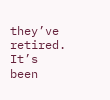they’ve retired. It’s been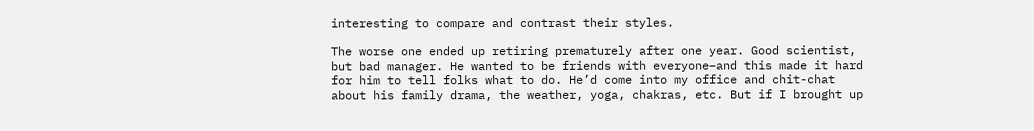interesting to compare and contrast their styles.

The worse one ended up retiring prematurely after one year. Good scientist, but bad manager. He wanted to be friends with everyone–and this made it hard for him to tell folks what to do. He’d come into my office and chit-chat about his family drama, the weather, yoga, chakras, etc. But if I brought up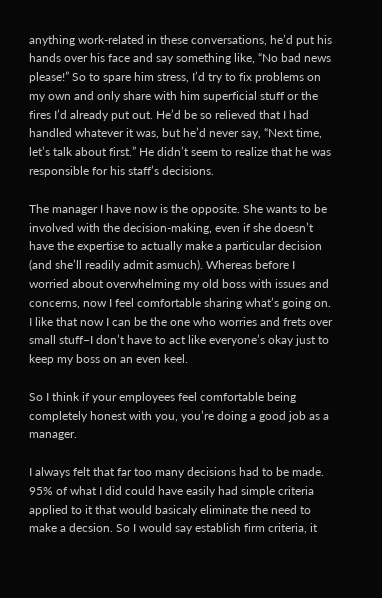anything work-related in these conversations, he’d put his hands over his face and say something like, “No bad news please!” So to spare him stress, I’d try to fix problems on my own and only share with him superficial stuff or the fires I’d already put out. He’d be so relieved that I had handled whatever it was, but he’d never say, “Next time, let’s talk about first.” He didn’t seem to realize that he was responsible for his staff’s decisions.

The manager I have now is the opposite. She wants to be involved with the decision-making, even if she doesn’t have the expertise to actually make a particular decision (and she’ll readily admit asmuch). Whereas before I worried about overwhelming my old boss with issues and concerns, now I feel comfortable sharing what’s going on. I like that now I can be the one who worries and frets over small stuff–I don’t have to act like everyone’s okay just to keep my boss on an even keel.

So I think if your employees feel comfortable being completely honest with you, you’re doing a good job as a manager.

I always felt that far too many decisions had to be made. 95% of what I did could have easily had simple criteria applied to it that would basicaly eliminate the need to make a decsion. So I would say establish firm criteria, it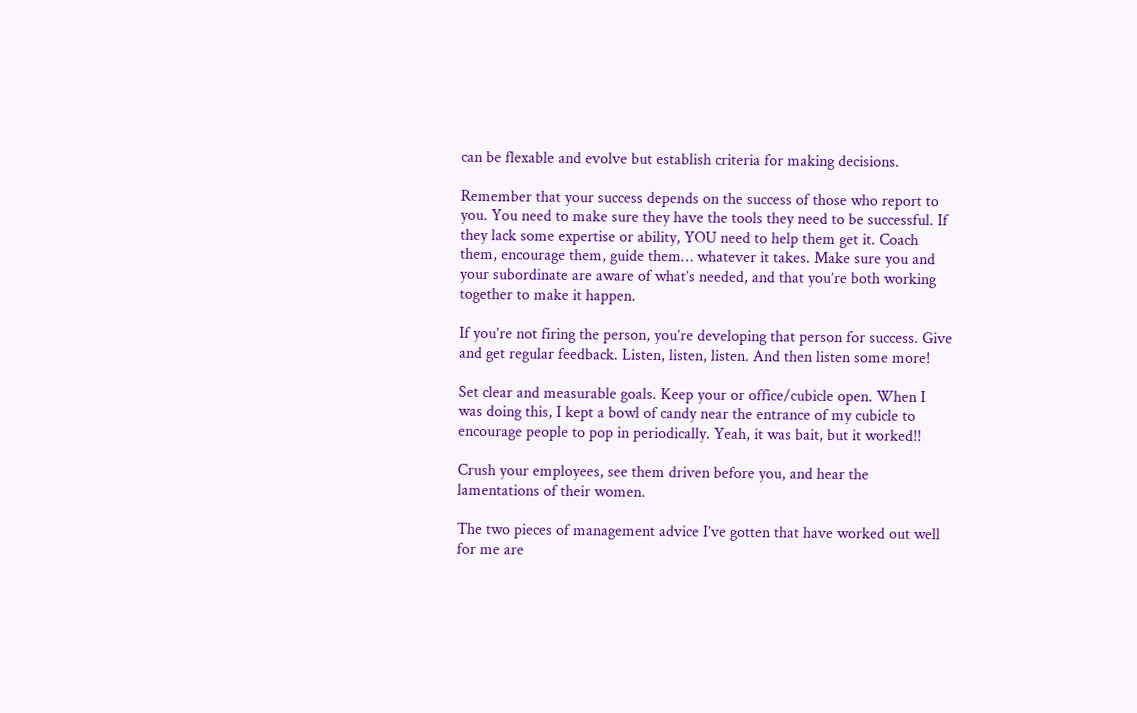can be flexable and evolve but establish criteria for making decisions.

Remember that your success depends on the success of those who report to you. You need to make sure they have the tools they need to be successful. If they lack some expertise or ability, YOU need to help them get it. Coach them, encourage them, guide them… whatever it takes. Make sure you and your subordinate are aware of what’s needed, and that you’re both working together to make it happen.

If you’re not firing the person, you’re developing that person for success. Give and get regular feedback. Listen, listen, listen. And then listen some more!

Set clear and measurable goals. Keep your or office/cubicle open. When I was doing this, I kept a bowl of candy near the entrance of my cubicle to encourage people to pop in periodically. Yeah, it was bait, but it worked!!

Crush your employees, see them driven before you, and hear the lamentations of their women.

The two pieces of management advice I’ve gotten that have worked out well for me are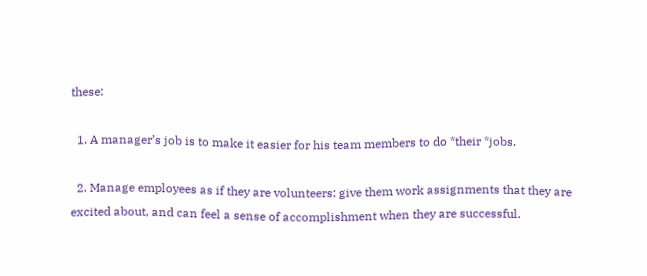these:

  1. A manager’s job is to make it easier for his team members to do *their *jobs.

  2. Manage employees as if they are volunteers: give them work assignments that they are excited about, and can feel a sense of accomplishment when they are successful.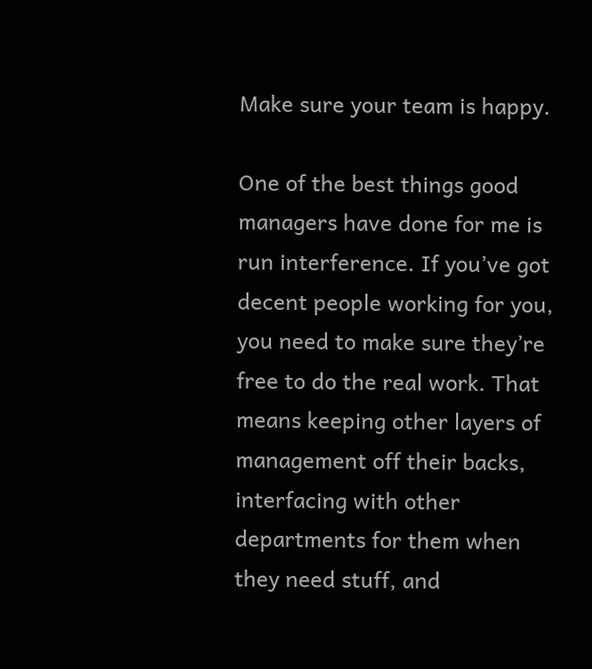Make sure your team is happy.

One of the best things good managers have done for me is run interference. If you’ve got decent people working for you, you need to make sure they’re free to do the real work. That means keeping other layers of management off their backs, interfacing with other departments for them when they need stuff, and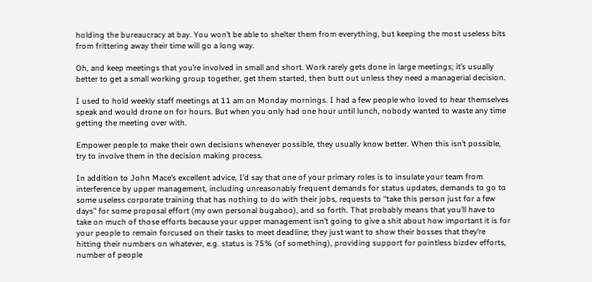holding the bureaucracy at bay. You won’t be able to shelter them from everything, but keeping the most useless bits from frittering away their time will go a long way.

Oh, and keep meetings that you’re involved in small and short. Work rarely gets done in large meetings; it’s usually better to get a small working group together, get them started, then butt out unless they need a managerial decision.

I used to hold weekly staff meetings at 11 am on Monday mornings. I had a few people who loved to hear themselves speak and would drone on for hours. But when you only had one hour until lunch, nobody wanted to waste any time getting the meeting over with.

Empower people to make their own decisions whenever possible, they usually know better. When this isn’t possible, try to involve them in the decision making process.

In addition to John Mace’s excellent advice, I’d say that one of your primary roles is to insulate your team from interference by upper management, including unreasonably frequent demands for status updates, demands to go to some useless corporate training that has nothing to do with their jobs, requests to “take this person just for a few days” for some proposal effort (my own personal bugaboo), and so forth. That probably means that you’ll have to take on much of those efforts because your upper management isn’t going to give a shit about how important it is for your people to remain forcused on their tasks to meet deadline; they just want to show their bosses that they’re hitting their numbers on whatever, e.g. status is 75% (of something), providing support for pointless bizdev efforts, number of people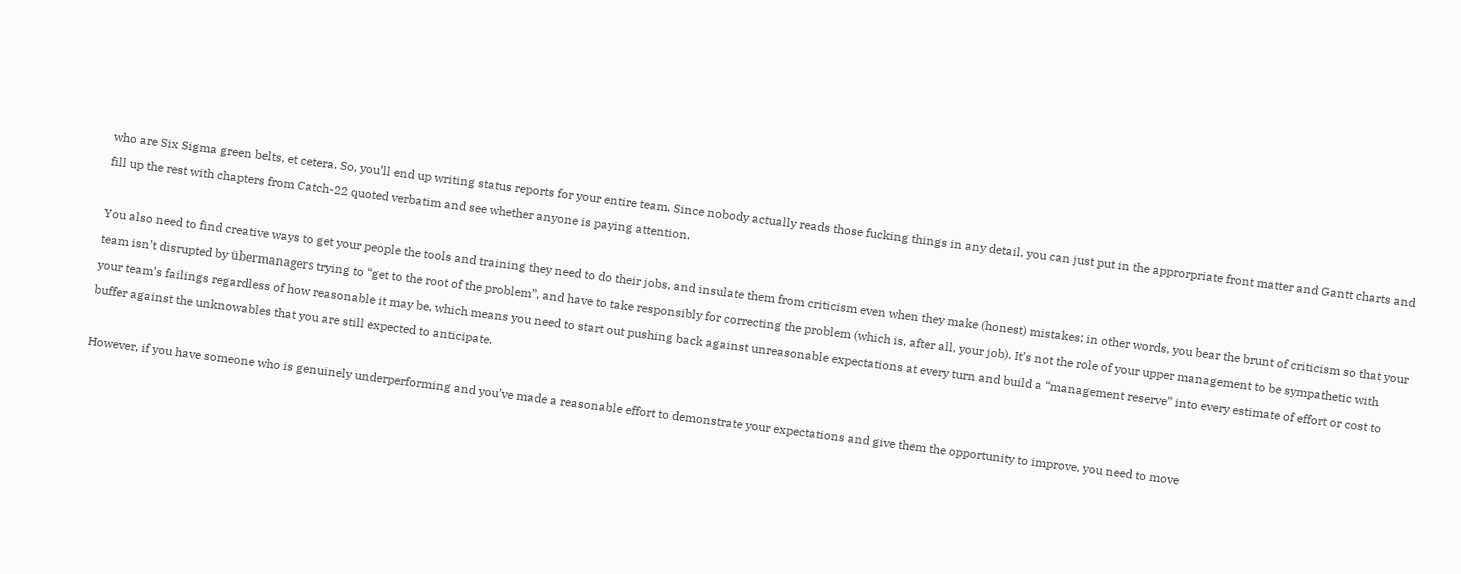who are Six Sigma green belts, et cetera. So, you’ll end up writing status reports for your entire team. Since nobody actually reads those fucking things in any detail, you can just put in the approrpriate front matter and Gantt charts and fill up the rest with chapters from Catch-22 quoted verbatim and see whether anyone is paying attention.

You also need to find creative ways to get your people the tools and training they need to do their jobs, and insulate them from criticism even when they make (honest) mistakes; in other words, you bear the brunt of criticism so that your team isn’t disrupted by übermanagers trying to “get to the root of the problem”, and have to take responsibly for correcting the problem (which is, after all, your job). It’s not the role of your upper management to be sympathetic with your team’s failings regardless of how reasonable it may be, which means you need to start out pushing back against unreasonable expectations at every turn and build a “management reserve” into every estimate of effort or cost to buffer against the unknowables that you are still expected to anticipate.

However, if you have someone who is genuinely underperforming and you’ve made a reasonable effort to demonstrate your expectations and give them the opportunity to improve, you need to move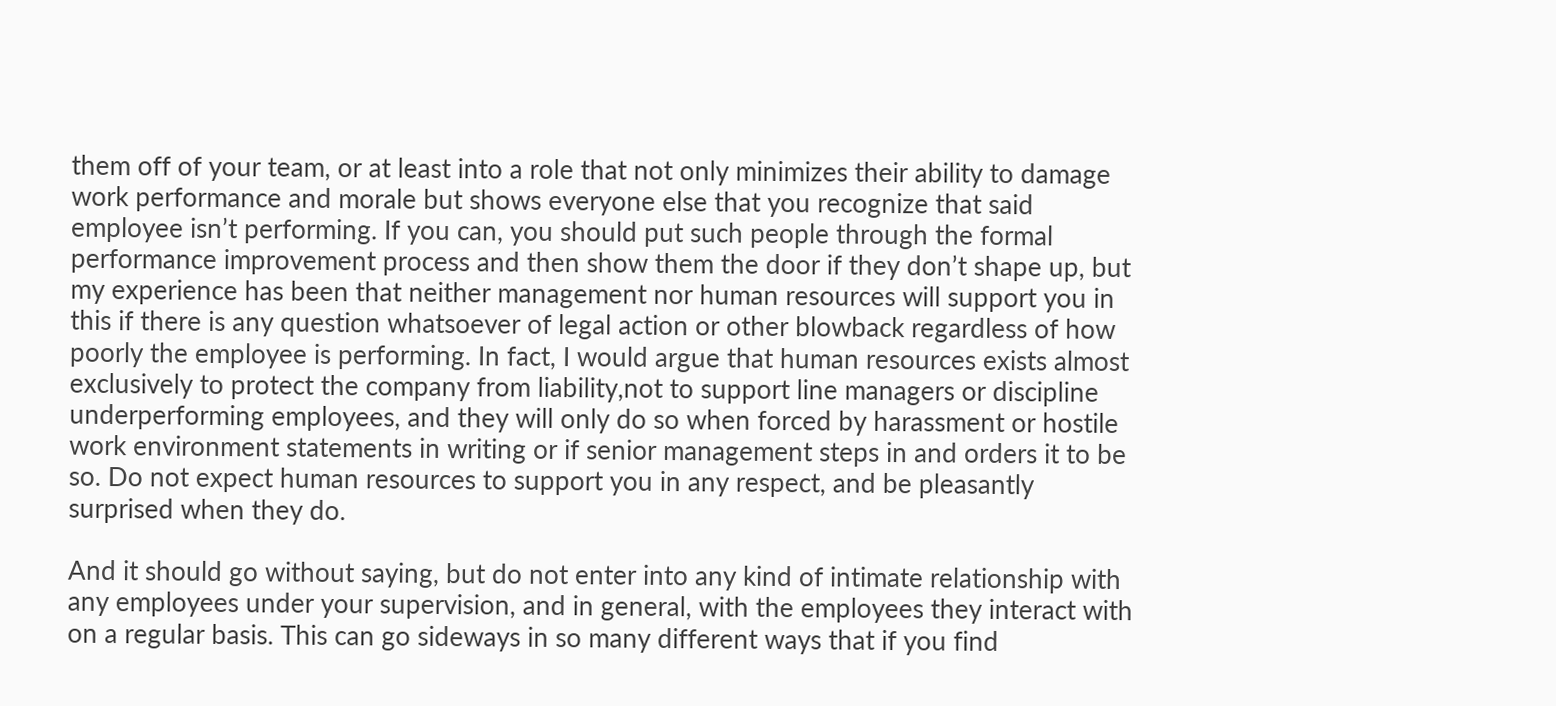them off of your team, or at least into a role that not only minimizes their ability to damage work performance and morale but shows everyone else that you recognize that said employee isn’t performing. If you can, you should put such people through the formal performance improvement process and then show them the door if they don’t shape up, but my experience has been that neither management nor human resources will support you in this if there is any question whatsoever of legal action or other blowback regardless of how poorly the employee is performing. In fact, I would argue that human resources exists almost exclusively to protect the company from liability,not to support line managers or discipline underperforming employees, and they will only do so when forced by harassment or hostile work environment statements in writing or if senior management steps in and orders it to be so. Do not expect human resources to support you in any respect, and be pleasantly surprised when they do.

And it should go without saying, but do not enter into any kind of intimate relationship with any employees under your supervision, and in general, with the employees they interact with on a regular basis. This can go sideways in so many different ways that if you find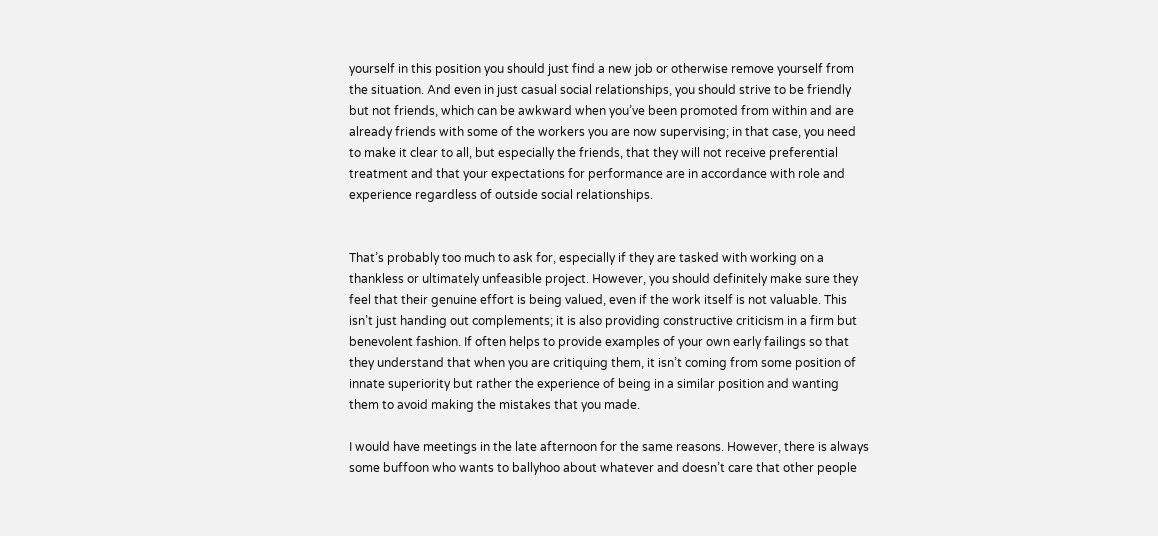yourself in this position you should just find a new job or otherwise remove yourself from the situation. And even in just casual social relationships, you should strive to be friendly but not friends, which can be awkward when you’ve been promoted from within and are already friends with some of the workers you are now supervising; in that case, you need to make it clear to all, but especially the friends, that they will not receive preferential treatment and that your expectations for performance are in accordance with role and experience regardless of outside social relationships.


That’s probably too much to ask for, especially if they are tasked with working on a thankless or ultimately unfeasible project. However, you should definitely make sure they feel that their genuine effort is being valued, even if the work itself is not valuable. This isn’t just handing out complements; it is also providing constructive criticism in a firm but benevolent fashion. If often helps to provide examples of your own early failings so that they understand that when you are critiquing them, it isn’t coming from some position of innate superiority but rather the experience of being in a similar position and wanting them to avoid making the mistakes that you made.

I would have meetings in the late afternoon for the same reasons. However, there is always some buffoon who wants to ballyhoo about whatever and doesn’t care that other people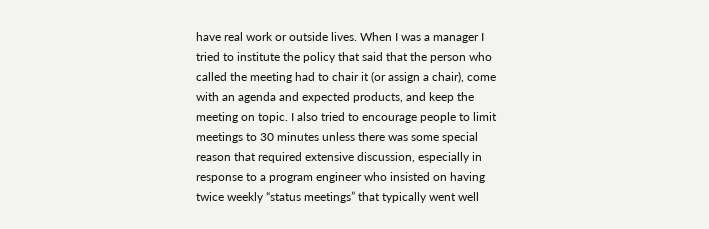have real work or outside lives. When I was a manager I tried to institute the policy that said that the person who called the meeting had to chair it (or assign a chair), come with an agenda and expected products, and keep the meeting on topic. I also tried to encourage people to limit meetings to 30 minutes unless there was some special reason that required extensive discussion, especially in response to a program engineer who insisted on having twice weekly “status meetings” that typically went well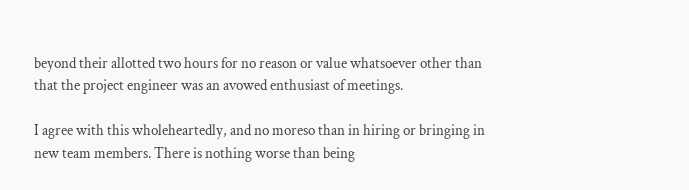beyond their allotted two hours for no reason or value whatsoever other than that the project engineer was an avowed enthusiast of meetings.

I agree with this wholeheartedly, and no moreso than in hiring or bringing in new team members. There is nothing worse than being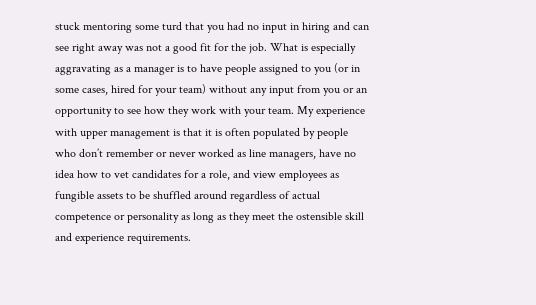stuck mentoring some turd that you had no input in hiring and can see right away was not a good fit for the job. What is especially aggravating as a manager is to have people assigned to you (or in some cases, hired for your team) without any input from you or an opportunity to see how they work with your team. My experience with upper management is that it is often populated by people who don’t remember or never worked as line managers, have no idea how to vet candidates for a role, and view employees as fungible assets to be shuffled around regardless of actual competence or personality as long as they meet the ostensible skill and experience requirements.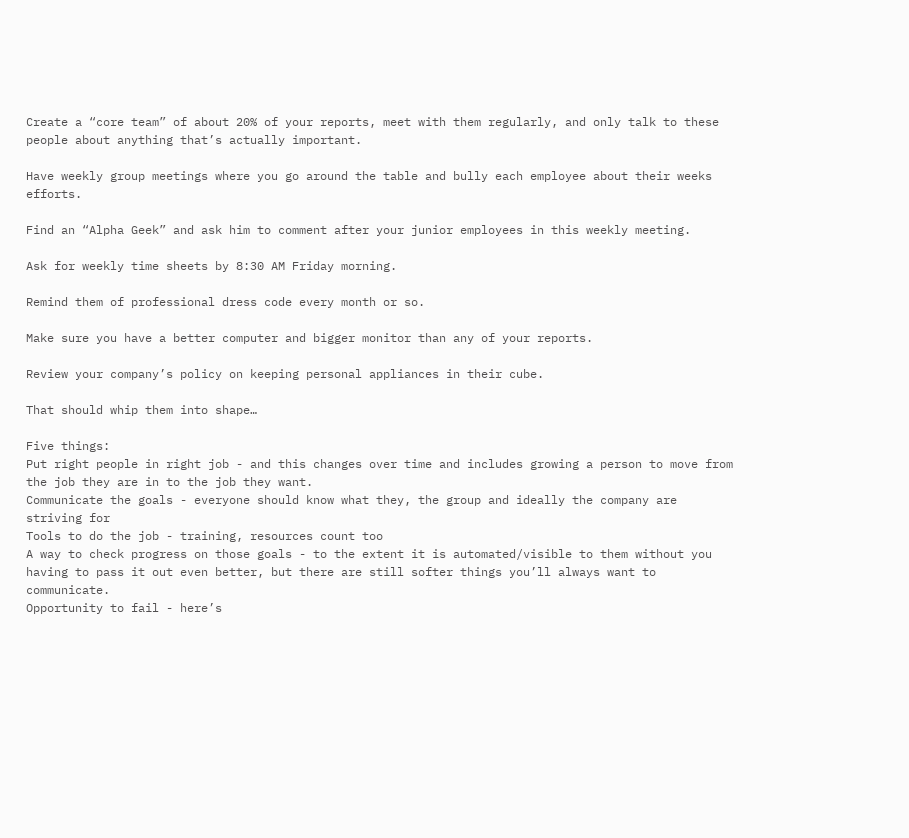Create a “core team” of about 20% of your reports, meet with them regularly, and only talk to these people about anything that’s actually important.

Have weekly group meetings where you go around the table and bully each employee about their weeks efforts.

Find an “Alpha Geek” and ask him to comment after your junior employees in this weekly meeting.

Ask for weekly time sheets by 8:30 AM Friday morning.

Remind them of professional dress code every month or so.

Make sure you have a better computer and bigger monitor than any of your reports.

Review your company’s policy on keeping personal appliances in their cube.

That should whip them into shape…

Five things:
Put right people in right job - and this changes over time and includes growing a person to move from the job they are in to the job they want.
Communicate the goals - everyone should know what they, the group and ideally the company are striving for
Tools to do the job - training, resources count too
A way to check progress on those goals - to the extent it is automated/visible to them without you having to pass it out even better, but there are still softer things you’ll always want to communicate.
Opportunity to fail - here’s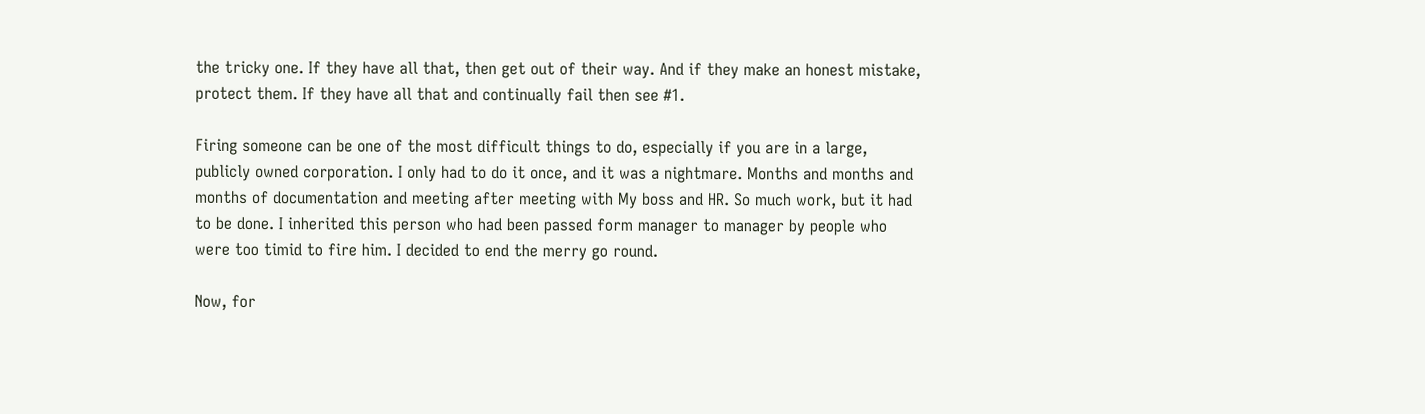the tricky one. If they have all that, then get out of their way. And if they make an honest mistake, protect them. If they have all that and continually fail then see #1.

Firing someone can be one of the most difficult things to do, especially if you are in a large, publicly owned corporation. I only had to do it once, and it was a nightmare. Months and months and months of documentation and meeting after meeting with My boss and HR. So much work, but it had to be done. I inherited this person who had been passed form manager to manager by people who were too timid to fire him. I decided to end the merry go round.

Now, for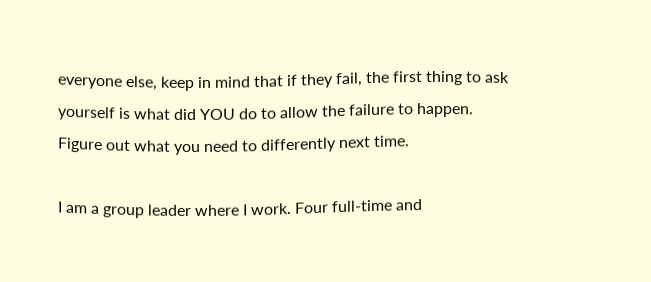everyone else, keep in mind that if they fail, the first thing to ask yourself is what did YOU do to allow the failure to happen. Figure out what you need to differently next time.

I am a group leader where I work. Four full-time and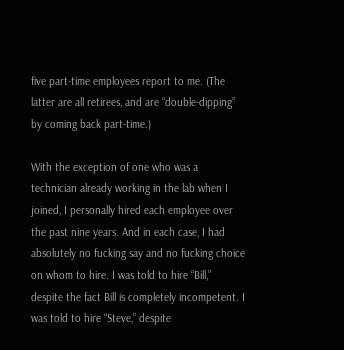five part-time employees report to me. (The latter are all retirees, and are “double-dipping” by coming back part-time.)

With the exception of one who was a technician already working in the lab when I joined, I personally hired each employee over the past nine years. And in each case, I had absolutely no fucking say and no fucking choice on whom to hire. I was told to hire “Bill,” despite the fact Bill is completely incompetent. I was told to hire “Steve,” despite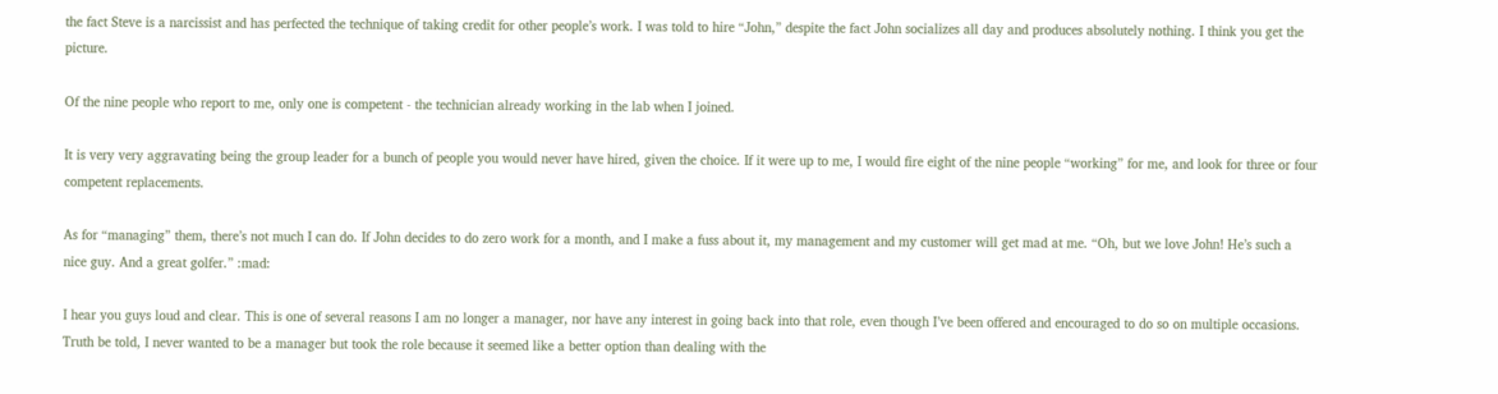the fact Steve is a narcissist and has perfected the technique of taking credit for other people’s work. I was told to hire “John,” despite the fact John socializes all day and produces absolutely nothing. I think you get the picture.

Of the nine people who report to me, only one is competent - the technician already working in the lab when I joined.

It is very very aggravating being the group leader for a bunch of people you would never have hired, given the choice. If it were up to me, I would fire eight of the nine people “working” for me, and look for three or four competent replacements.

As for “managing” them, there’s not much I can do. If John decides to do zero work for a month, and I make a fuss about it, my management and my customer will get mad at me. “Oh, but we love John! He’s such a nice guy. And a great golfer.” :mad:

I hear you guys loud and clear. This is one of several reasons I am no longer a manager, nor have any interest in going back into that role, even though I’ve been offered and encouraged to do so on multiple occasions. Truth be told, I never wanted to be a manager but took the role because it seemed like a better option than dealing with the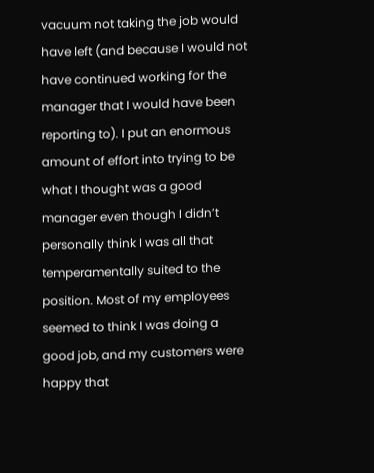vacuum not taking the job would have left (and because I would not have continued working for the manager that I would have been reporting to). I put an enormous amount of effort into trying to be what I thought was a good manager even though I didn’t personally think I was all that temperamentally suited to the position. Most of my employees seemed to think I was doing a good job, and my customers were happy that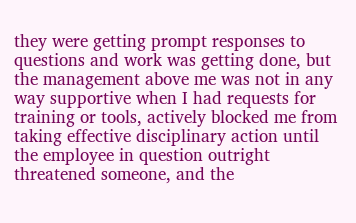they were getting prompt responses to questions and work was getting done, but the management above me was not in any way supportive when I had requests for training or tools, actively blocked me from taking effective disciplinary action until the employee in question outright threatened someone, and the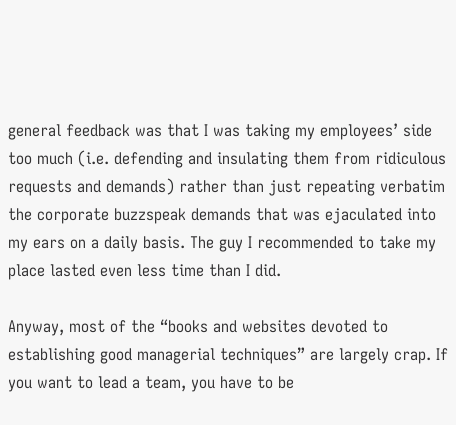general feedback was that I was taking my employees’ side too much (i.e. defending and insulating them from ridiculous requests and demands) rather than just repeating verbatim the corporate buzzspeak demands that was ejaculated into my ears on a daily basis. The guy I recommended to take my place lasted even less time than I did.

Anyway, most of the “books and websites devoted to establishing good managerial techniques” are largely crap. If you want to lead a team, you have to be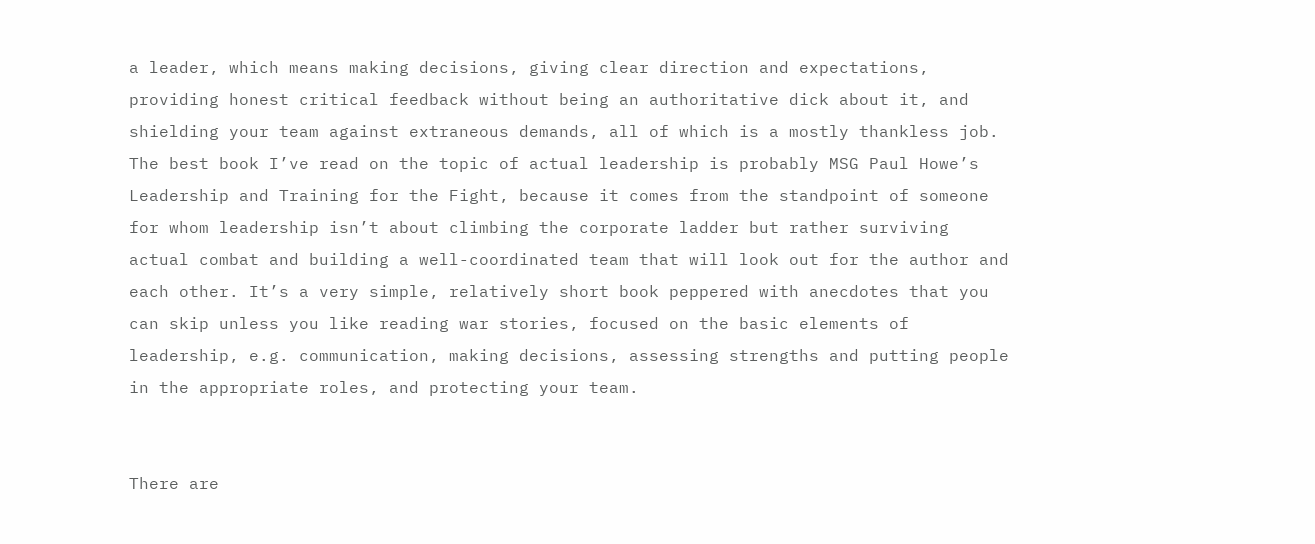a leader, which means making decisions, giving clear direction and expectations, providing honest critical feedback without being an authoritative dick about it, and shielding your team against extraneous demands, all of which is a mostly thankless job. The best book I’ve read on the topic of actual leadership is probably MSG Paul Howe’s Leadership and Training for the Fight, because it comes from the standpoint of someone for whom leadership isn’t about climbing the corporate ladder but rather surviving actual combat and building a well-coordinated team that will look out for the author and each other. It’s a very simple, relatively short book peppered with anecdotes that you can skip unless you like reading war stories, focused on the basic elements of leadership, e.g. communication, making decisions, assessing strengths and putting people in the appropriate roles, and protecting your team.


There are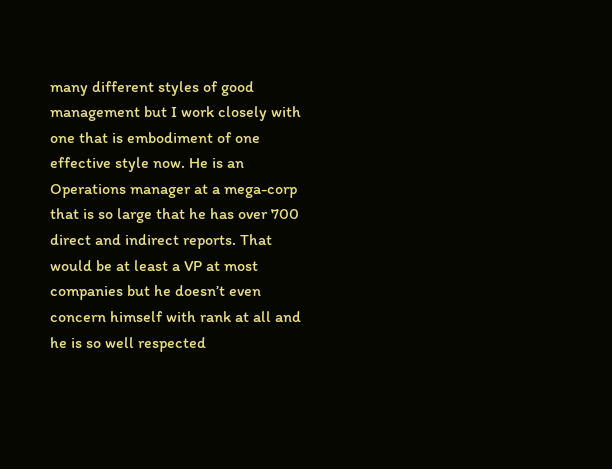many different styles of good management but I work closely with one that is embodiment of one effective style now. He is an Operations manager at a mega-corp that is so large that he has over 700 direct and indirect reports. That would be at least a VP at most companies but he doesn’t even concern himself with rank at all and he is so well respected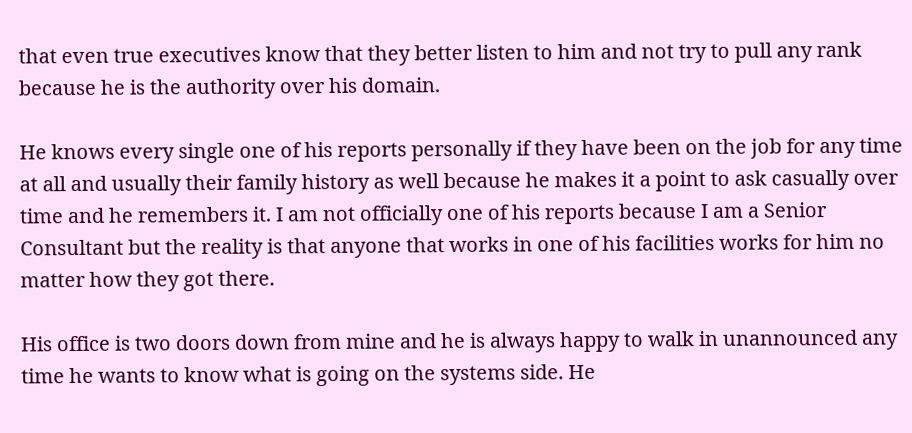that even true executives know that they better listen to him and not try to pull any rank because he is the authority over his domain.

He knows every single one of his reports personally if they have been on the job for any time at all and usually their family history as well because he makes it a point to ask casually over time and he remembers it. I am not officially one of his reports because I am a Senior Consultant but the reality is that anyone that works in one of his facilities works for him no matter how they got there.

His office is two doors down from mine and he is always happy to walk in unannounced any time he wants to know what is going on the systems side. He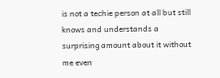is not a techie person at all but still knows and understands a surprising amount about it without me even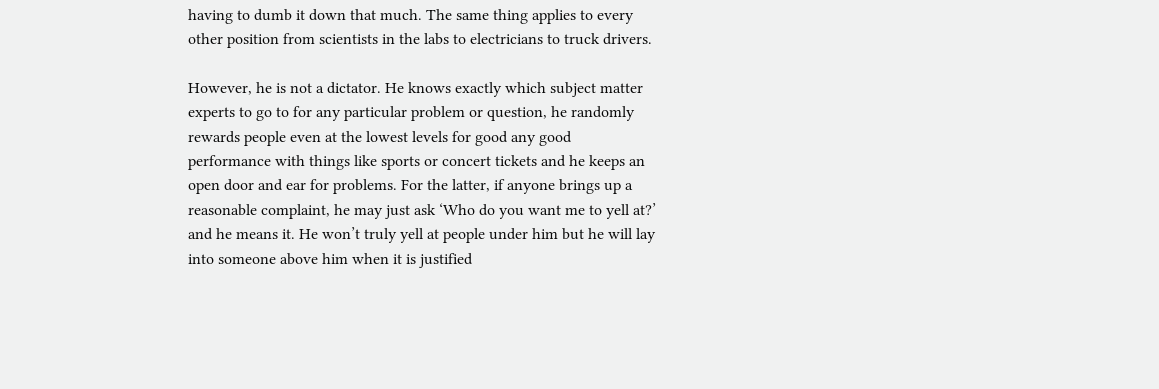having to dumb it down that much. The same thing applies to every other position from scientists in the labs to electricians to truck drivers.

However, he is not a dictator. He knows exactly which subject matter experts to go to for any particular problem or question, he randomly rewards people even at the lowest levels for good any good performance with things like sports or concert tickets and he keeps an open door and ear for problems. For the latter, if anyone brings up a reasonable complaint, he may just ask ‘Who do you want me to yell at?’ and he means it. He won’t truly yell at people under him but he will lay into someone above him when it is justified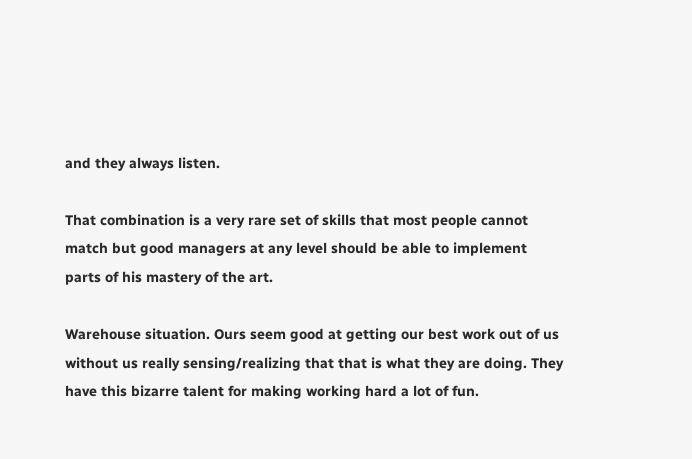and they always listen.

That combination is a very rare set of skills that most people cannot match but good managers at any level should be able to implement parts of his mastery of the art.

Warehouse situation. Ours seem good at getting our best work out of us without us really sensing/realizing that that is what they are doing. They have this bizarre talent for making working hard a lot of fun.